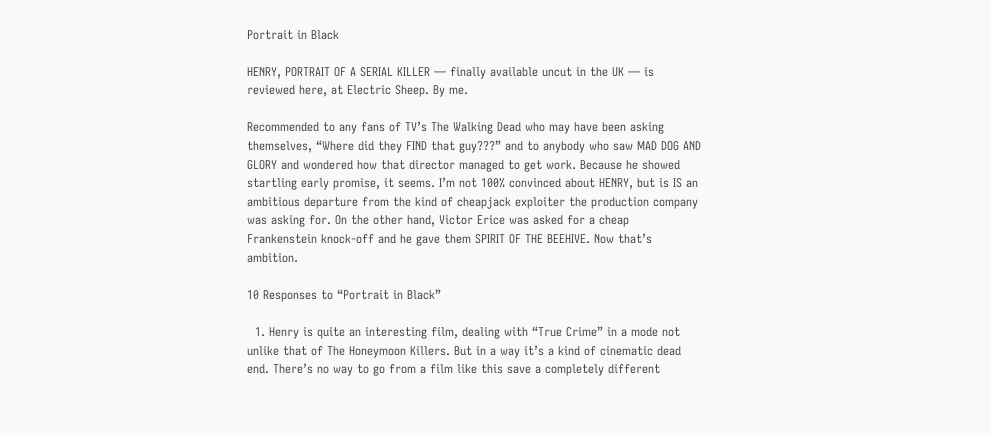Portrait in Black

HENRY, PORTRAIT OF A SERIAL KILLER — finally available uncut in the UK — is reviewed here, at Electric Sheep. By me.

Recommended to any fans of TV’s The Walking Dead who may have been asking themselves, “Where did they FIND that guy???” and to anybody who saw MAD DOG AND GLORY and wondered how that director managed to get work. Because he showed startling early promise, it seems. I’m not 100% convinced about HENRY, but is IS an ambitious departure from the kind of cheapjack exploiter the production company was asking for. On the other hand, Victor Erice was asked for a cheap Frankenstein knock-off and he gave them SPIRIT OF THE BEEHIVE. Now that’s ambition.

10 Responses to “Portrait in Black”

  1. Henry is quite an interesting film, dealing with “True Crime” in a mode not unlike that of The Honeymoon Killers. But in a way it’s a kind of cinematic dead end. There’s no way to go from a film like this save a completely different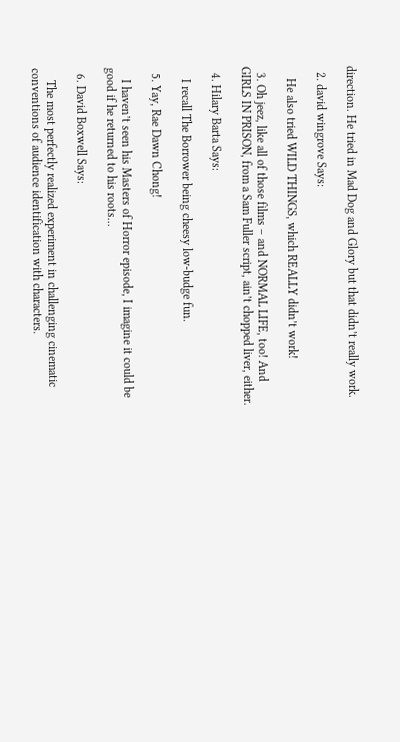direction. He tried in Mad Dog and Glory but that didn’t really work.

  2. david wingrove Says:

    He also tried WILD THINGS, which REALLY didn’t work!

  3. Oh jeez, like all of those films – and NORMAL LIFE, too! And GIRLS IN PRISON, from a Sam Fuller script, ain’t chopped liver, either.

  4. Hilary Barta Says:

    I recall The Borrower being cheesy low-budge fun.

  5. Yay, Rae Dawn Chong!

    I haven’t seen his Masters of Horror episode, I imagine it could be good if he returned to his roots…

  6. David Boxwell Says:

    The most perfectly realized experiment in challenging cinematic conventions of audience identification with characters.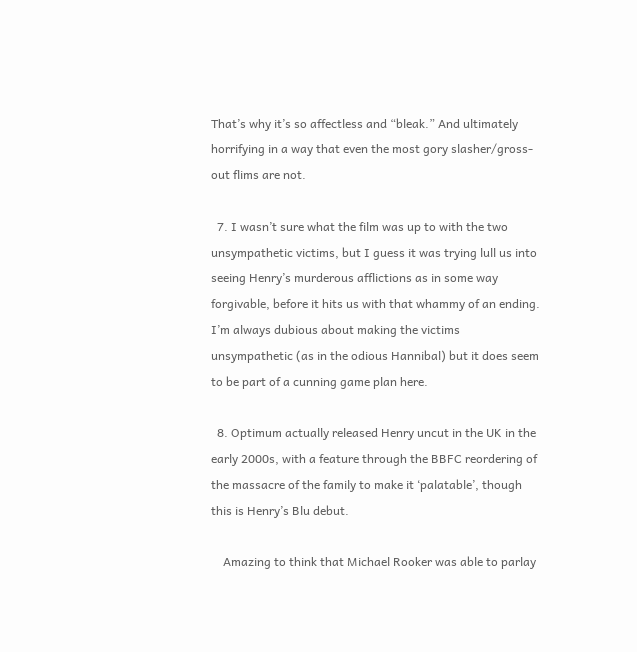That’s why it’s so affectless and “bleak.” And ultimately horrifying in a way that even the most gory slasher/gross-out flims are not.

  7. I wasn’t sure what the film was up to with the two unsympathetic victims, but I guess it was trying lull us into seeing Henry’s murderous afflictions as in some way forgivable, before it hits us with that whammy of an ending. I’m always dubious about making the victims unsympathetic (as in the odious Hannibal) but it does seem to be part of a cunning game plan here.

  8. Optimum actually released Henry uncut in the UK in the early 2000s, with a feature through the BBFC reordering of the massacre of the family to make it ‘palatable’, though this is Henry’s Blu debut.

    Amazing to think that Michael Rooker was able to parlay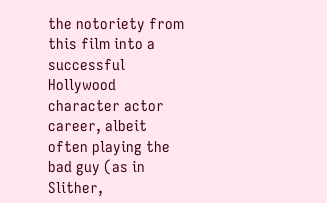the notoriety from this film into a successful Hollywood character actor career, albeit often playing the bad guy (as in Slither,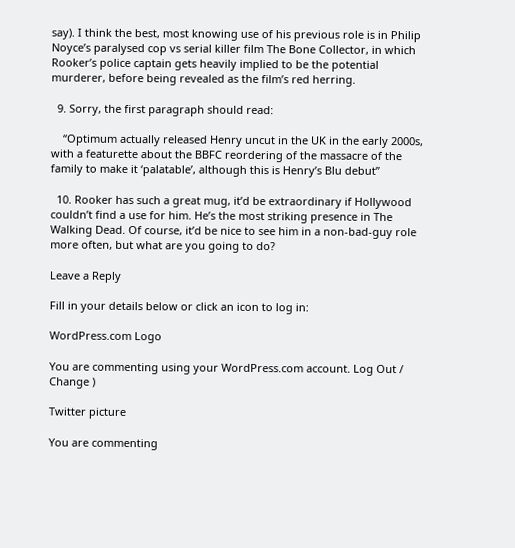say). I think the best, most knowing use of his previous role is in Philip Noyce’s paralysed cop vs serial killer film The Bone Collector, in which Rooker’s police captain gets heavily implied to be the potential murderer, before being revealed as the film’s red herring.

  9. Sorry, the first paragraph should read:

    “Optimum actually released Henry uncut in the UK in the early 2000s, with a featurette about the BBFC reordering of the massacre of the family to make it ‘palatable’, although this is Henry’s Blu debut”

  10. Rooker has such a great mug, it’d be extraordinary if Hollywood couldn’t find a use for him. He’s the most striking presence in The Walking Dead. Of course, it’d be nice to see him in a non-bad-guy role more often, but what are you going to do?

Leave a Reply

Fill in your details below or click an icon to log in:

WordPress.com Logo

You are commenting using your WordPress.com account. Log Out / Change )

Twitter picture

You are commenting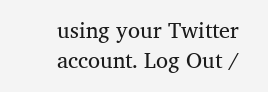using your Twitter account. Log Out /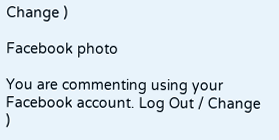Change )

Facebook photo

You are commenting using your Facebook account. Log Out / Change )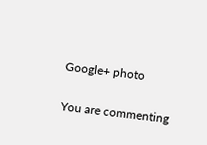Google+ photo

You are commenting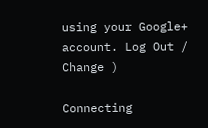using your Google+ account. Log Out / Change )

Connecting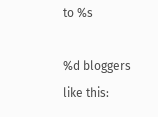to %s

%d bloggers like this: